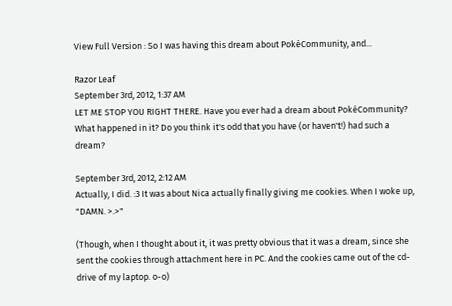View Full Version : So I was having this dream about PokéCommunity, and...

Razor Leaf
September 3rd, 2012, 1:37 AM
LET ME STOP YOU RIGHT THERE. Have you ever had a dream about PokéCommunity? What happened in it? Do you think it's odd that you have (or haven't!) had such a dream?

September 3rd, 2012, 2:12 AM
Actually, I did. :3 It was about Nica actually finally giving me cookies. When I woke up, "DAMN. >.>"

(Though, when I thought about it, it was pretty obvious that it was a dream, since she sent the cookies through attachment here in PC. And the cookies came out of the cd-drive of my laptop. o-o)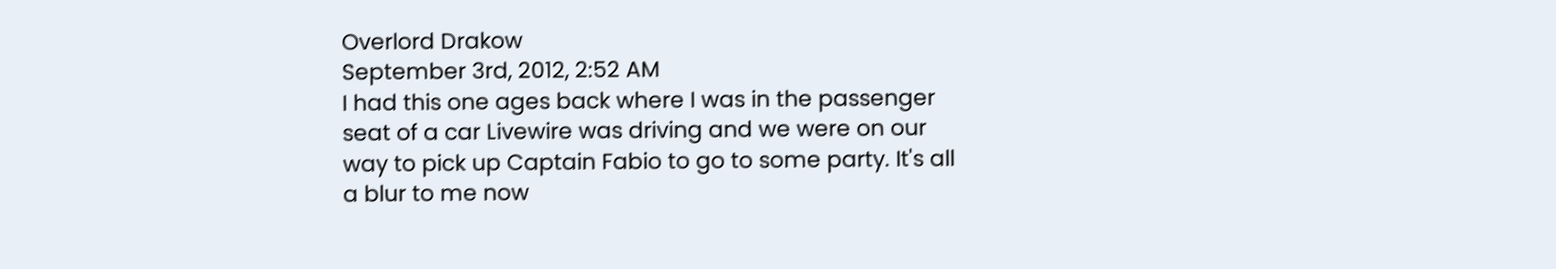Overlord Drakow
September 3rd, 2012, 2:52 AM
I had this one ages back where I was in the passenger seat of a car Livewire was driving and we were on our way to pick up Captain Fabio to go to some party. It's all a blur to me now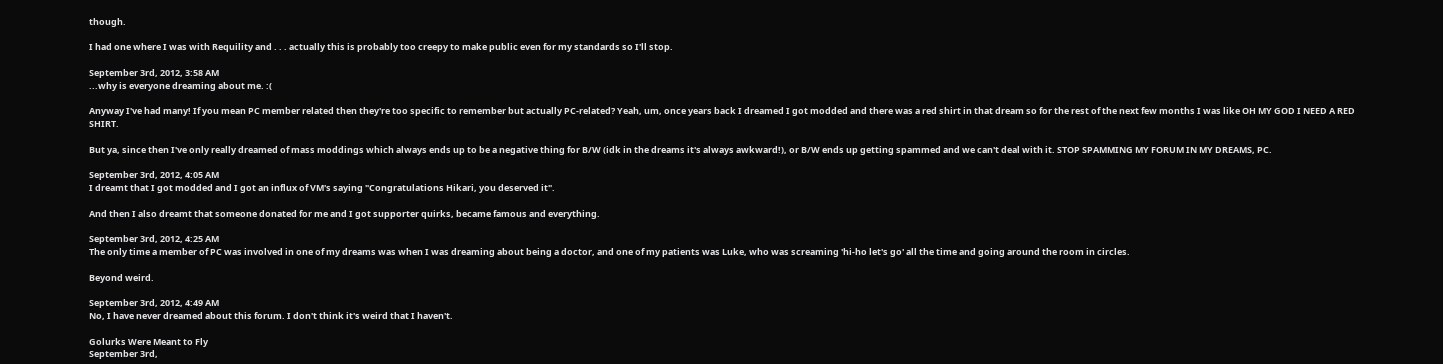though.

I had one where I was with Requility and . . . actually this is probably too creepy to make public even for my standards so I'll stop.

September 3rd, 2012, 3:58 AM
...why is everyone dreaming about me. :(

Anyway I've had many! If you mean PC member related then they're too specific to remember but actually PC-related? Yeah, um, once years back I dreamed I got modded and there was a red shirt in that dream so for the rest of the next few months I was like OH MY GOD I NEED A RED SHIRT.

But ya, since then I've only really dreamed of mass moddings which always ends up to be a negative thing for B/W (idk in the dreams it's always awkward!), or B/W ends up getting spammed and we can't deal with it. STOP SPAMMING MY FORUM IN MY DREAMS, PC.

September 3rd, 2012, 4:05 AM
I dreamt that I got modded and I got an influx of VM's saying "Congratulations Hikari, you deserved it".

And then I also dreamt that someone donated for me and I got supporter quirks, became famous and everything.

September 3rd, 2012, 4:25 AM
The only time a member of PC was involved in one of my dreams was when I was dreaming about being a doctor, and one of my patients was Luke, who was screaming 'hi-ho let's go' all the time and going around the room in circles.

Beyond weird.

September 3rd, 2012, 4:49 AM
No, I have never dreamed about this forum. I don't think it's weird that I haven't.

Golurks Were Meant to Fly
September 3rd,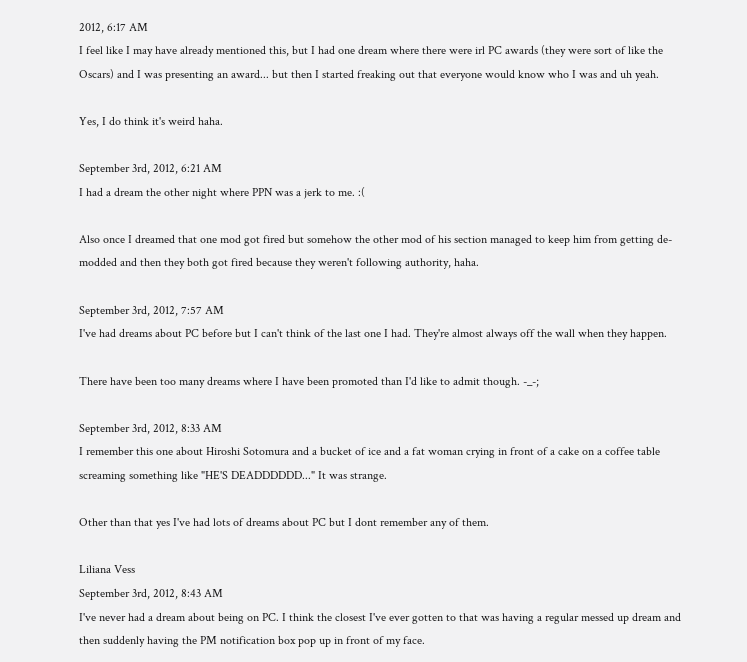2012, 6:17 AM
I feel like I may have already mentioned this, but I had one dream where there were irl PC awards (they were sort of like the Oscars) and I was presenting an award... but then I started freaking out that everyone would know who I was and uh yeah.

Yes, I do think it's weird haha.

September 3rd, 2012, 6:21 AM
I had a dream the other night where PPN was a jerk to me. :(

Also once I dreamed that one mod got fired but somehow the other mod of his section managed to keep him from getting de-modded and then they both got fired because they weren't following authority, haha.

September 3rd, 2012, 7:57 AM
I've had dreams about PC before but I can't think of the last one I had. They're almost always off the wall when they happen.

There have been too many dreams where I have been promoted than I'd like to admit though. -_-;

September 3rd, 2012, 8:33 AM
I remember this one about Hiroshi Sotomura and a bucket of ice and a fat woman crying in front of a cake on a coffee table screaming something like "HE'S DEADDDDDD..." It was strange.

Other than that yes I've had lots of dreams about PC but I dont remember any of them.

Liliana Vess
September 3rd, 2012, 8:43 AM
I've never had a dream about being on PC. I think the closest I've ever gotten to that was having a regular messed up dream and then suddenly having the PM notification box pop up in front of my face.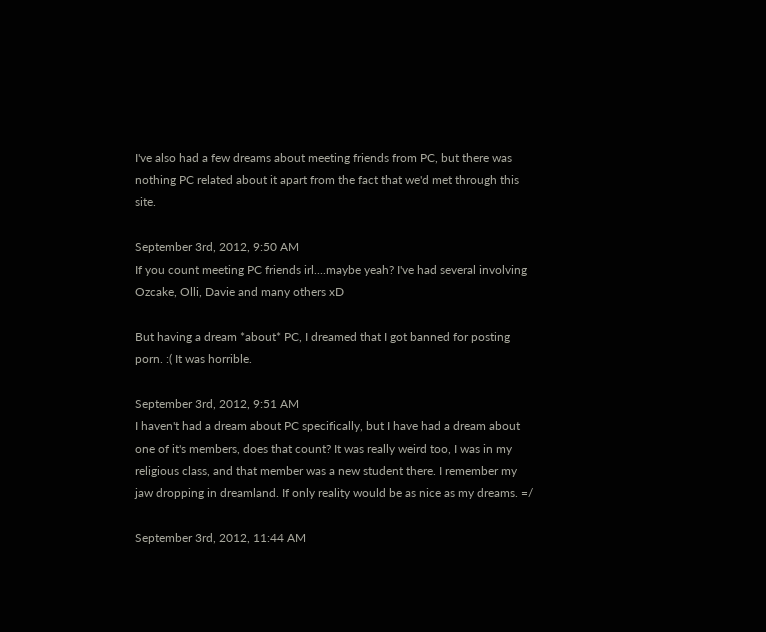I've also had a few dreams about meeting friends from PC, but there was nothing PC related about it apart from the fact that we'd met through this site.

September 3rd, 2012, 9:50 AM
If you count meeting PC friends irl....maybe yeah? I've had several involving Ozcake, Olli, Davie and many others xD

But having a dream *about* PC, I dreamed that I got banned for posting porn. :( It was horrible.

September 3rd, 2012, 9:51 AM
I haven't had a dream about PC specifically, but I have had a dream about one of it's members, does that count? It was really weird too, I was in my religious class, and that member was a new student there. I remember my jaw dropping in dreamland. If only reality would be as nice as my dreams. =/

September 3rd, 2012, 11:44 AM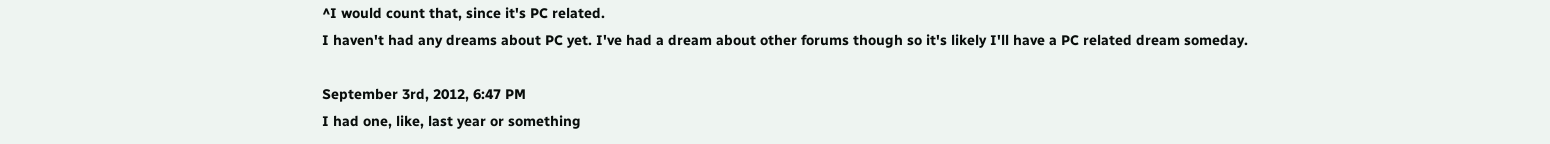^I would count that, since it's PC related.
I haven't had any dreams about PC yet. I've had a dream about other forums though so it's likely I'll have a PC related dream someday.

September 3rd, 2012, 6:47 PM
I had one, like, last year or something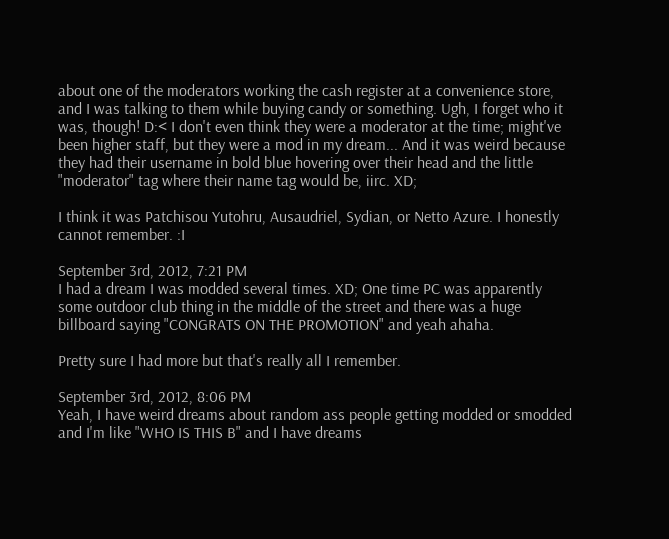about one of the moderators working the cash register at a convenience store, and I was talking to them while buying candy or something. Ugh, I forget who it was, though! D:< I don't even think they were a moderator at the time; might've been higher staff, but they were a mod in my dream... And it was weird because they had their username in bold blue hovering over their head and the little "moderator" tag where their name tag would be, iirc. XD;

I think it was Patchisou Yutohru, Ausaudriel, Sydian, or Netto Azure. I honestly cannot remember. :I

September 3rd, 2012, 7:21 PM
I had a dream I was modded several times. XD; One time PC was apparently some outdoor club thing in the middle of the street and there was a huge billboard saying "CONGRATS ON THE PROMOTION" and yeah ahaha.

Pretty sure I had more but that's really all I remember.

September 3rd, 2012, 8:06 PM
Yeah, I have weird dreams about random ass people getting modded or smodded and I'm like "WHO IS THIS B" and I have dreams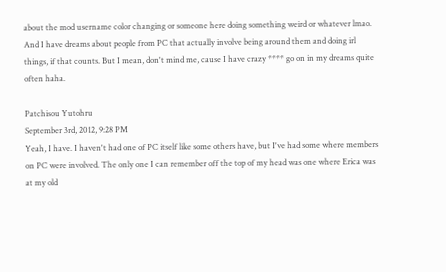about the mod username color changing or someone here doing something weird or whatever lmao. And I have dreams about people from PC that actually involve being around them and doing irl things, if that counts. But I mean, don't mind me, cause I have crazy **** go on in my dreams quite often haha.

Patchisou Yutohru
September 3rd, 2012, 9:28 PM
Yeah, I have. I haven't had one of PC itself like some others have, but I've had some where members on PC were involved. The only one I can remember off the top of my head was one where Erica was at my old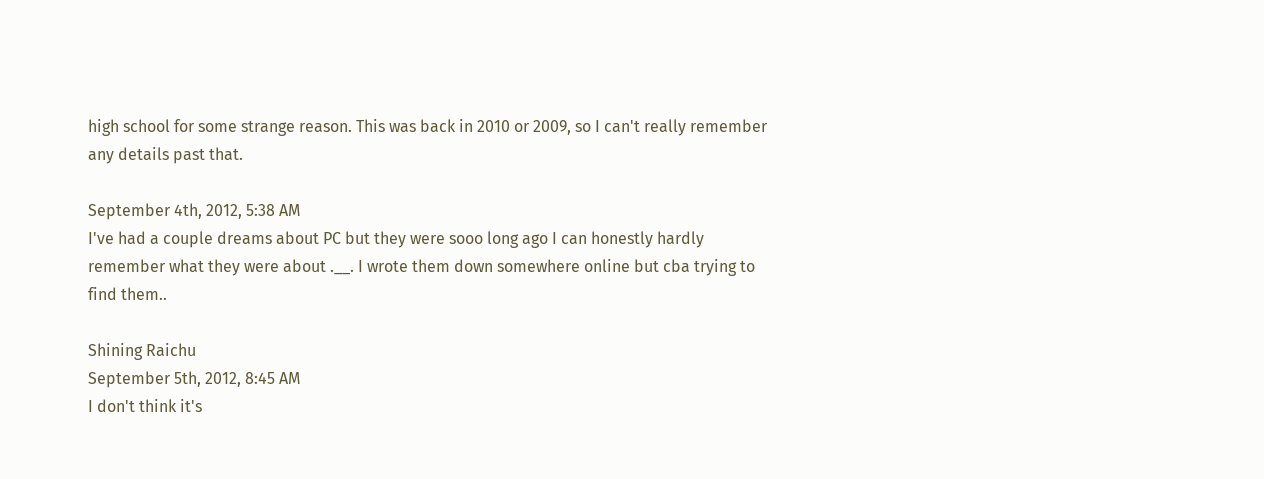high school for some strange reason. This was back in 2010 or 2009, so I can't really remember any details past that.

September 4th, 2012, 5:38 AM
I've had a couple dreams about PC but they were sooo long ago I can honestly hardly remember what they were about .__. I wrote them down somewhere online but cba trying to find them..

Shining Raichu
September 5th, 2012, 8:45 AM
I don't think it's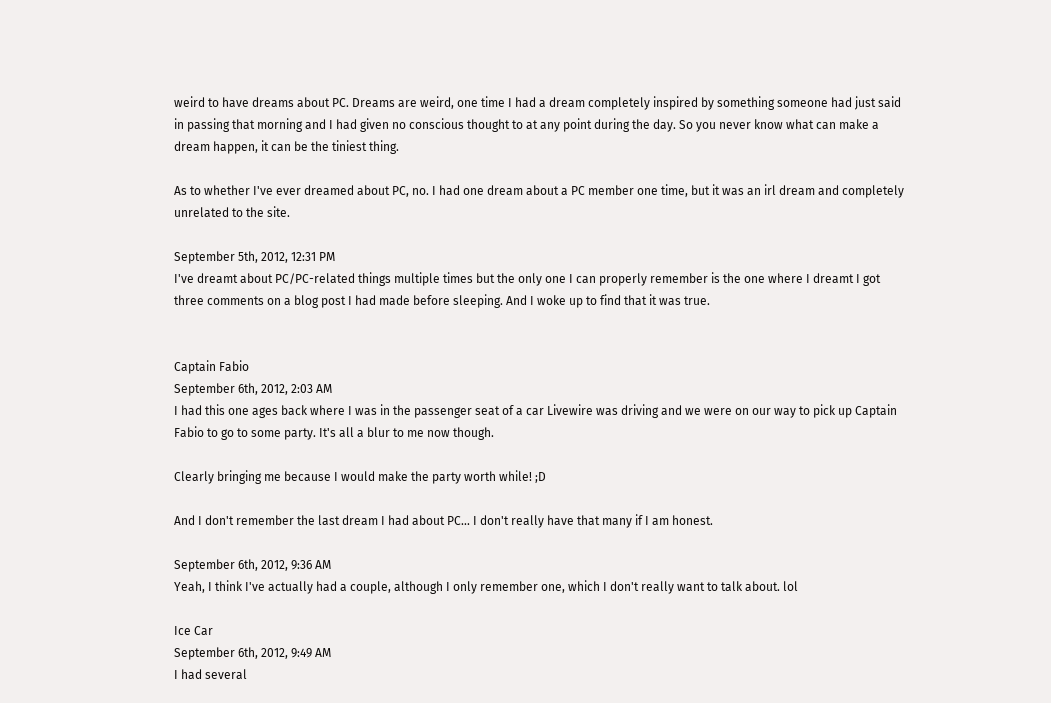weird to have dreams about PC. Dreams are weird, one time I had a dream completely inspired by something someone had just said in passing that morning and I had given no conscious thought to at any point during the day. So you never know what can make a dream happen, it can be the tiniest thing.

As to whether I've ever dreamed about PC, no. I had one dream about a PC member one time, but it was an irl dream and completely unrelated to the site.

September 5th, 2012, 12:31 PM
I've dreamt about PC/PC-related things multiple times but the only one I can properly remember is the one where I dreamt I got three comments on a blog post I had made before sleeping. And I woke up to find that it was true.


Captain Fabio
September 6th, 2012, 2:03 AM
I had this one ages back where I was in the passenger seat of a car Livewire was driving and we were on our way to pick up Captain Fabio to go to some party. It's all a blur to me now though.

Clearly bringing me because I would make the party worth while! ;D

And I don't remember the last dream I had about PC... I don't really have that many if I am honest.

September 6th, 2012, 9:36 AM
Yeah, I think I've actually had a couple, although I only remember one, which I don't really want to talk about. lol

Ice Car
September 6th, 2012, 9:49 AM
I had several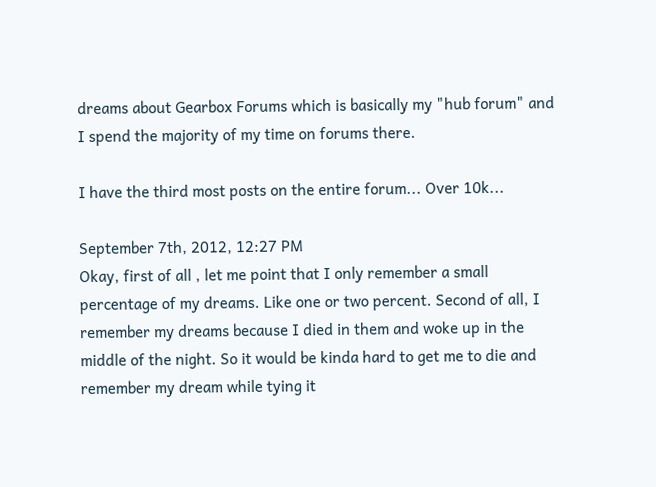dreams about Gearbox Forums which is basically my "hub forum" and I spend the majority of my time on forums there.

I have the third most posts on the entire forum... Over 10k...

September 7th, 2012, 12:27 PM
Okay, first of all , let me point that I only remember a small percentage of my dreams. Like one or two percent. Second of all, I remember my dreams because I died in them and woke up in the middle of the night. So it would be kinda hard to get me to die and remember my dream while tying it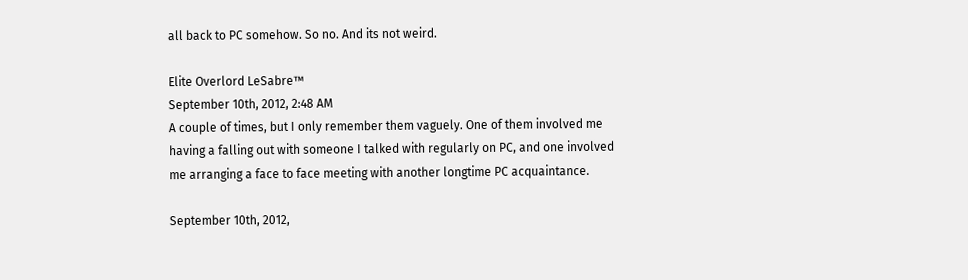all back to PC somehow. So no. And its not weird.

Elite Overlord LeSabre™
September 10th, 2012, 2:48 AM
A couple of times, but I only remember them vaguely. One of them involved me having a falling out with someone I talked with regularly on PC, and one involved me arranging a face to face meeting with another longtime PC acquaintance.

September 10th, 2012,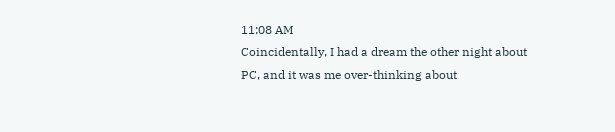11:08 AM
Coincidentally, I had a dream the other night about PC, and it was me over-thinking about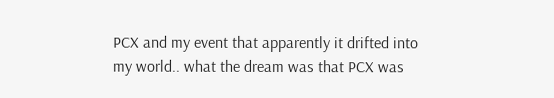PCX and my event that apparently it drifted into my world.. what the dream was that PCX was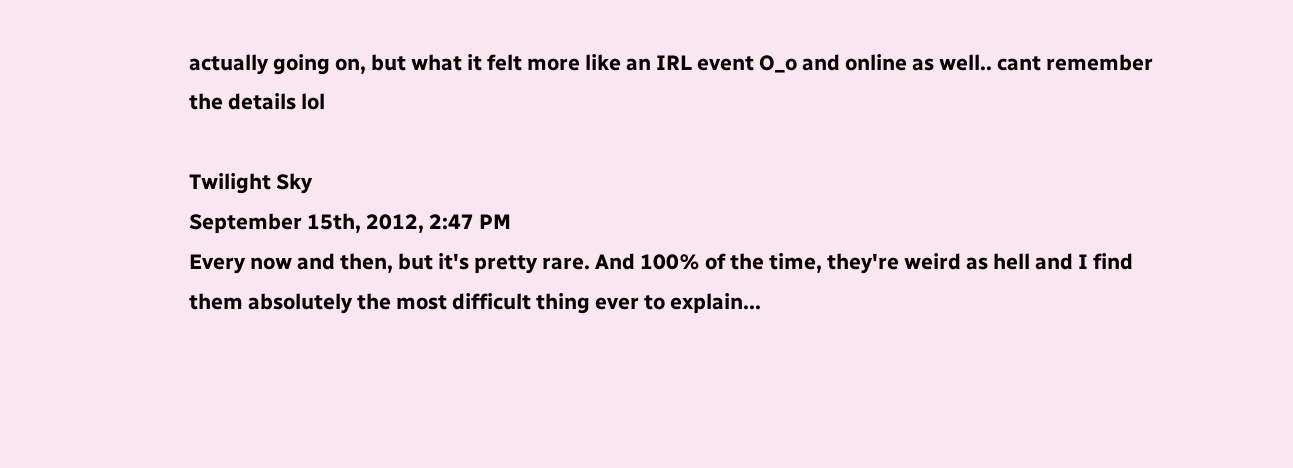actually going on, but what it felt more like an IRL event O_o and online as well.. cant remember the details lol

Twilight Sky
September 15th, 2012, 2:47 PM
Every now and then, but it's pretty rare. And 100% of the time, they're weird as hell and I find them absolutely the most difficult thing ever to explain...